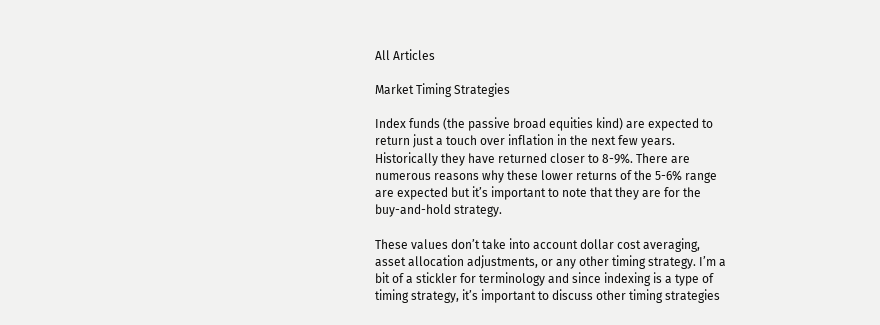All Articles

Market Timing Strategies

Index funds (the passive broad equities kind) are expected to return just a touch over inflation in the next few years. Historically they have returned closer to 8-9%. There are numerous reasons why these lower returns of the 5-6% range are expected but it’s important to note that they are for the buy-and-hold strategy.

These values don’t take into account dollar cost averaging, asset allocation adjustments, or any other timing strategy. I’m a bit of a stickler for terminology and since indexing is a type of timing strategy, it’s important to discuss other timing strategies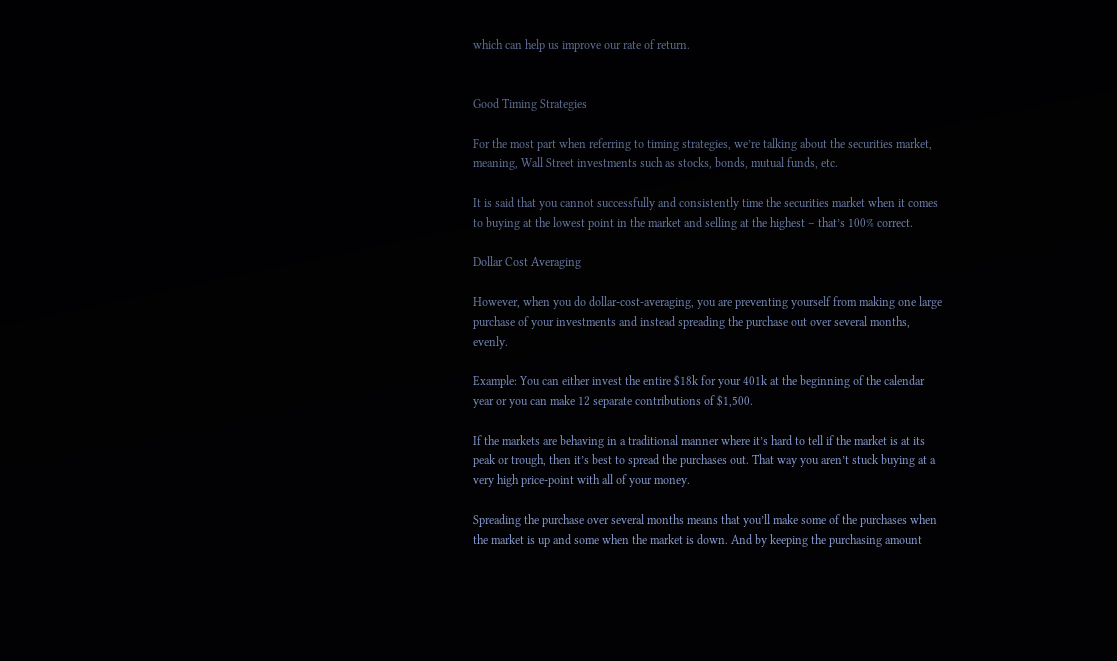which can help us improve our rate of return.


Good Timing Strategies

For the most part when referring to timing strategies, we’re talking about the securities market, meaning, Wall Street investments such as stocks, bonds, mutual funds, etc.

It is said that you cannot successfully and consistently time the securities market when it comes to buying at the lowest point in the market and selling at the highest – that’s 100% correct.

Dollar Cost Averaging

However, when you do dollar-cost-averaging, you are preventing yourself from making one large purchase of your investments and instead spreading the purchase out over several months, evenly.

Example: You can either invest the entire $18k for your 401k at the beginning of the calendar year or you can make 12 separate contributions of $1,500.

If the markets are behaving in a traditional manner where it’s hard to tell if the market is at its peak or trough, then it’s best to spread the purchases out. That way you aren’t stuck buying at a very high price-point with all of your money.

Spreading the purchase over several months means that you’ll make some of the purchases when the market is up and some when the market is down. And by keeping the purchasing amount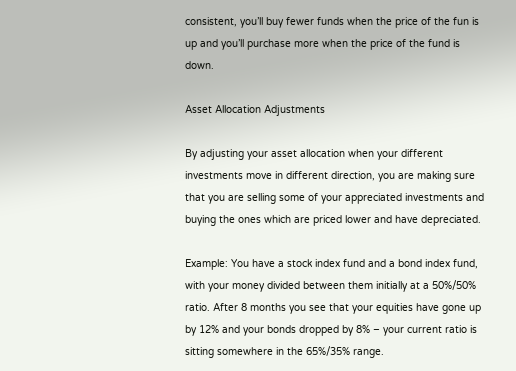consistent, you’ll buy fewer funds when the price of the fun is up and you’ll purchase more when the price of the fund is down.

Asset Allocation Adjustments

By adjusting your asset allocation when your different investments move in different direction, you are making sure that you are selling some of your appreciated investments and buying the ones which are priced lower and have depreciated.

Example: You have a stock index fund and a bond index fund, with your money divided between them initially at a 50%/50% ratio. After 8 months you see that your equities have gone up by 12% and your bonds dropped by 8% – your current ratio is sitting somewhere in the 65%/35% range.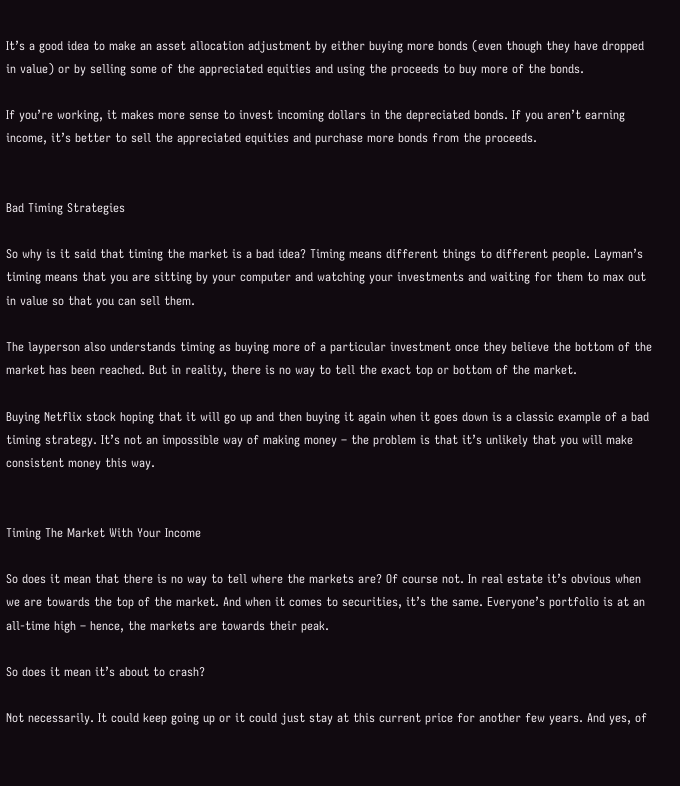It’s a good idea to make an asset allocation adjustment by either buying more bonds (even though they have dropped in value) or by selling some of the appreciated equities and using the proceeds to buy more of the bonds.

If you’re working, it makes more sense to invest incoming dollars in the depreciated bonds. If you aren’t earning income, it’s better to sell the appreciated equities and purchase more bonds from the proceeds.


Bad Timing Strategies

So why is it said that timing the market is a bad idea? Timing means different things to different people. Layman’s timing means that you are sitting by your computer and watching your investments and waiting for them to max out in value so that you can sell them.

The layperson also understands timing as buying more of a particular investment once they believe the bottom of the market has been reached. But in reality, there is no way to tell the exact top or bottom of the market.

Buying Netflix stock hoping that it will go up and then buying it again when it goes down is a classic example of a bad timing strategy. It’s not an impossible way of making money – the problem is that it’s unlikely that you will make consistent money this way.


Timing The Market With Your Income

So does it mean that there is no way to tell where the markets are? Of course not. In real estate it’s obvious when we are towards the top of the market. And when it comes to securities, it’s the same. Everyone’s portfolio is at an all-time high – hence, the markets are towards their peak.

So does it mean it’s about to crash?

Not necessarily. It could keep going up or it could just stay at this current price for another few years. And yes, of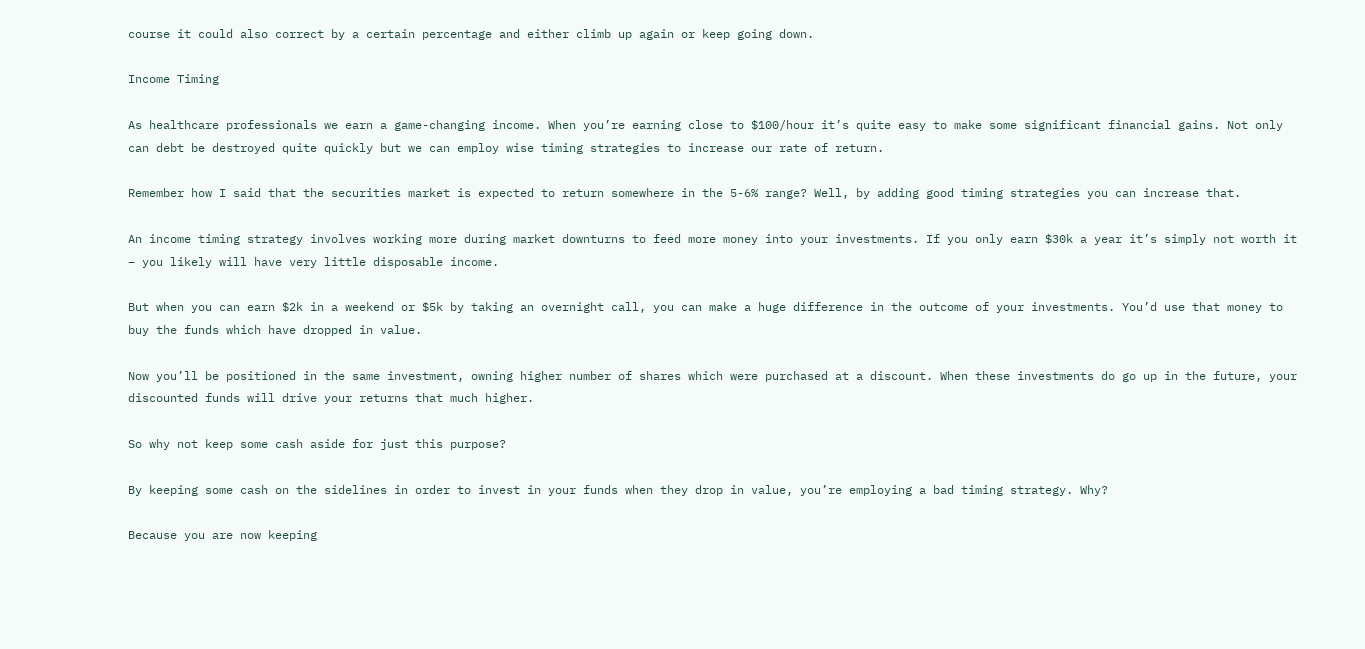course it could also correct by a certain percentage and either climb up again or keep going down.

Income Timing

As healthcare professionals we earn a game-changing income. When you’re earning close to $100/hour it’s quite easy to make some significant financial gains. Not only can debt be destroyed quite quickly but we can employ wise timing strategies to increase our rate of return.

Remember how I said that the securities market is expected to return somewhere in the 5-6% range? Well, by adding good timing strategies you can increase that.

An income timing strategy involves working more during market downturns to feed more money into your investments. If you only earn $30k a year it’s simply not worth it – you likely will have very little disposable income.

But when you can earn $2k in a weekend or $5k by taking an overnight call, you can make a huge difference in the outcome of your investments. You’d use that money to buy the funds which have dropped in value.

Now you’ll be positioned in the same investment, owning higher number of shares which were purchased at a discount. When these investments do go up in the future, your discounted funds will drive your returns that much higher.

So why not keep some cash aside for just this purpose?

By keeping some cash on the sidelines in order to invest in your funds when they drop in value, you’re employing a bad timing strategy. Why?

Because you are now keeping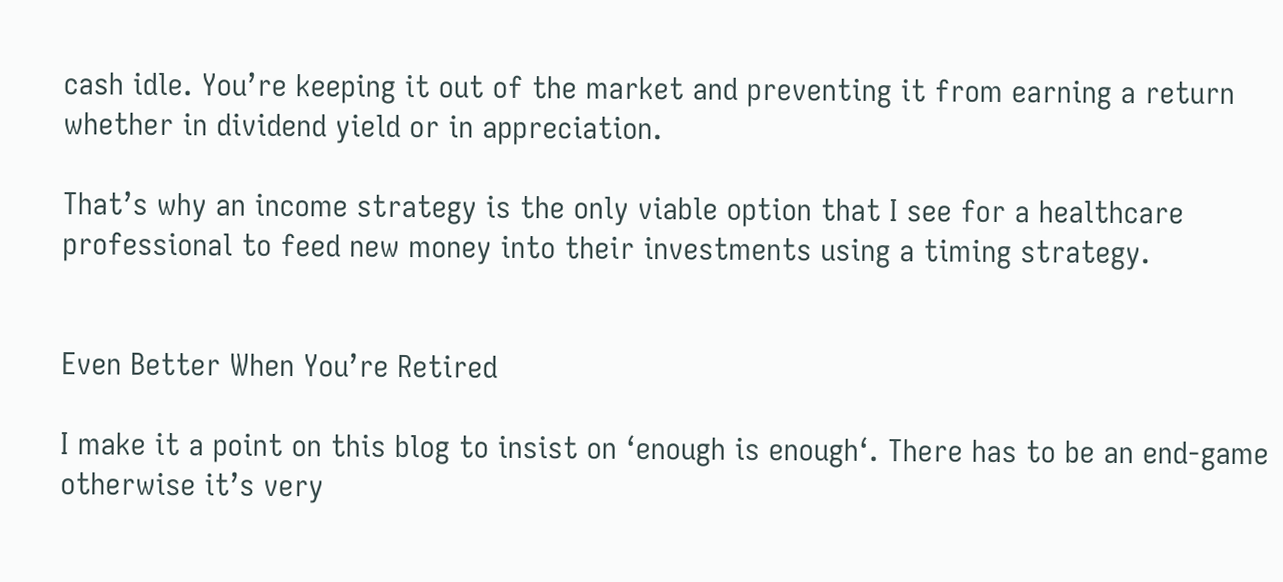cash idle. You’re keeping it out of the market and preventing it from earning a return whether in dividend yield or in appreciation.

That’s why an income strategy is the only viable option that I see for a healthcare professional to feed new money into their investments using a timing strategy.


Even Better When You’re Retired

I make it a point on this blog to insist on ‘enough is enough‘. There has to be an end-game otherwise it’s very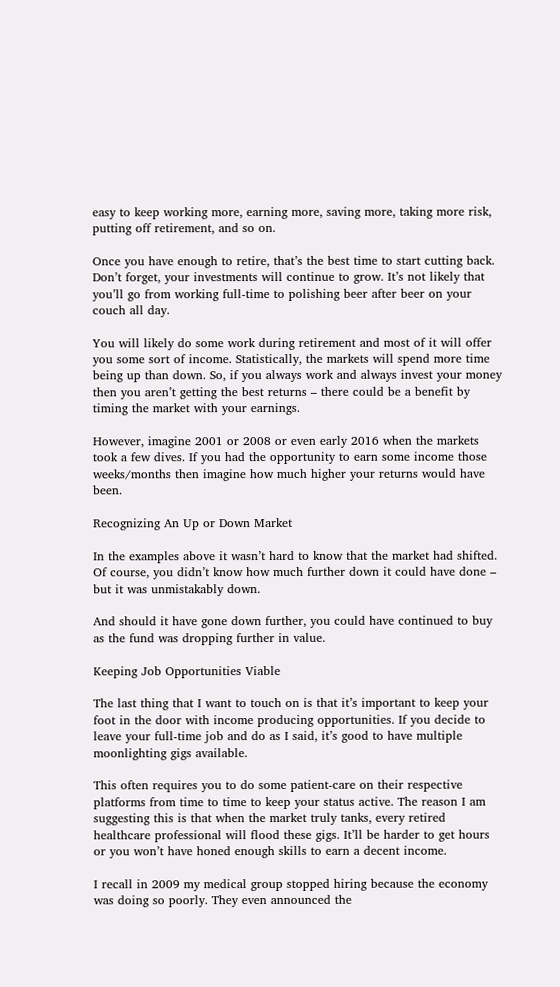easy to keep working more, earning more, saving more, taking more risk, putting off retirement, and so on.

Once you have enough to retire, that’s the best time to start cutting back. Don’t forget, your investments will continue to grow. It’s not likely that you’ll go from working full-time to polishing beer after beer on your couch all day.

You will likely do some work during retirement and most of it will offer you some sort of income. Statistically, the markets will spend more time being up than down. So, if you always work and always invest your money then you aren’t getting the best returns – there could be a benefit by timing the market with your earnings.

However, imagine 2001 or 2008 or even early 2016 when the markets took a few dives. If you had the opportunity to earn some income those weeks/months then imagine how much higher your returns would have been.

Recognizing An Up or Down Market

In the examples above it wasn’t hard to know that the market had shifted. Of course, you didn’t know how much further down it could have done – but it was unmistakably down.

And should it have gone down further, you could have continued to buy as the fund was dropping further in value.

Keeping Job Opportunities Viable

The last thing that I want to touch on is that it’s important to keep your foot in the door with income producing opportunities. If you decide to leave your full-time job and do as I said, it’s good to have multiple moonlighting gigs available.

This often requires you to do some patient-care on their respective platforms from time to time to keep your status active. The reason I am suggesting this is that when the market truly tanks, every retired healthcare professional will flood these gigs. It’ll be harder to get hours or you won’t have honed enough skills to earn a decent income.

I recall in 2009 my medical group stopped hiring because the economy was doing so poorly. They even announced the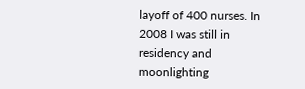layoff of 400 nurses. In 2008 I was still in residency and moonlighting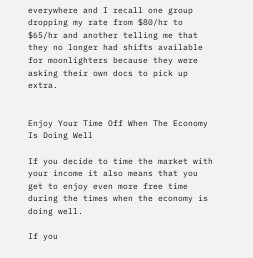everywhere and I recall one group dropping my rate from $80/hr to $65/hr and another telling me that they no longer had shifts available for moonlighters because they were asking their own docs to pick up extra.


Enjoy Your Time Off When The Economy Is Doing Well

If you decide to time the market with your income it also means that you get to enjoy even more free time during the times when the economy is doing well.

If you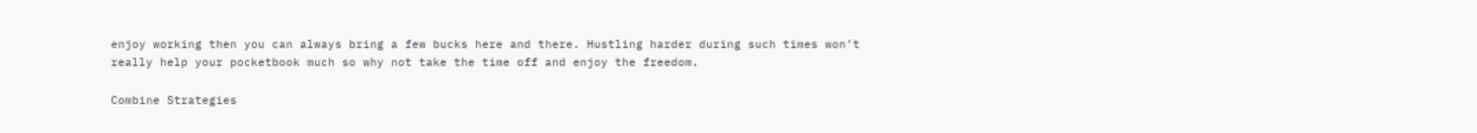enjoy working then you can always bring a few bucks here and there. Hustling harder during such times won’t really help your pocketbook much so why not take the time off and enjoy the freedom.

Combine Strategies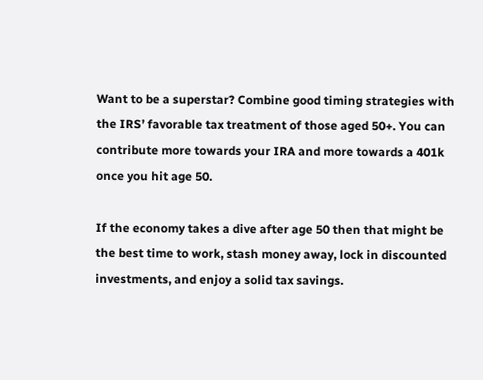Want to be a superstar? Combine good timing strategies with the IRS’ favorable tax treatment of those aged 50+. You can contribute more towards your IRA and more towards a 401k once you hit age 50.

If the economy takes a dive after age 50 then that might be the best time to work, stash money away, lock in discounted investments, and enjoy a solid tax savings.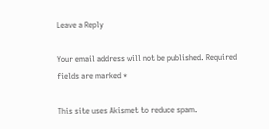Leave a Reply

Your email address will not be published. Required fields are marked *

This site uses Akismet to reduce spam.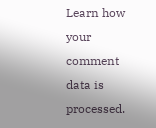Learn how your comment data is processed.